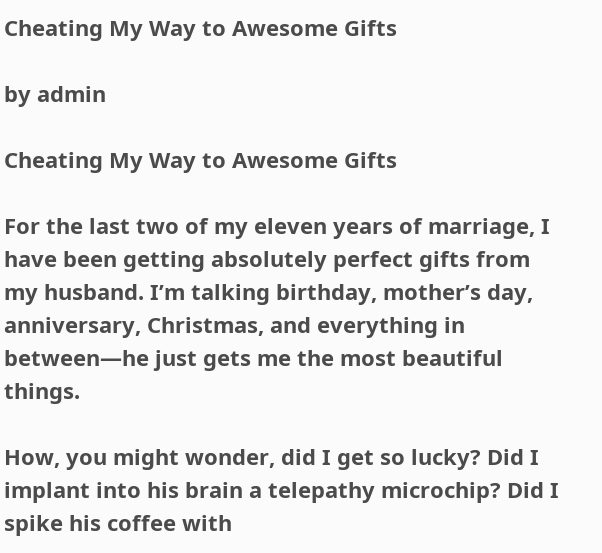Cheating My Way to Awesome Gifts

by admin

Cheating My Way to Awesome Gifts

For the last two of my eleven years of marriage, I have been getting absolutely perfect gifts from my husband. I’m talking birthday, mother’s day, anniversary, Christmas, and everything in between—he just gets me the most beautiful things.

How, you might wonder, did I get so lucky? Did I implant into his brain a telepathy microchip? Did I spike his coffee with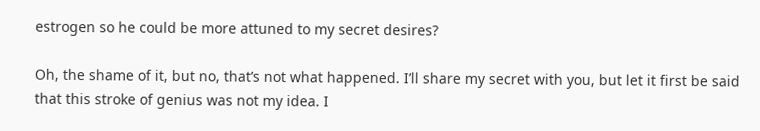estrogen so he could be more attuned to my secret desires?

Oh, the shame of it, but no, that’s not what happened. I’ll share my secret with you, but let it first be said that this stroke of genius was not my idea. I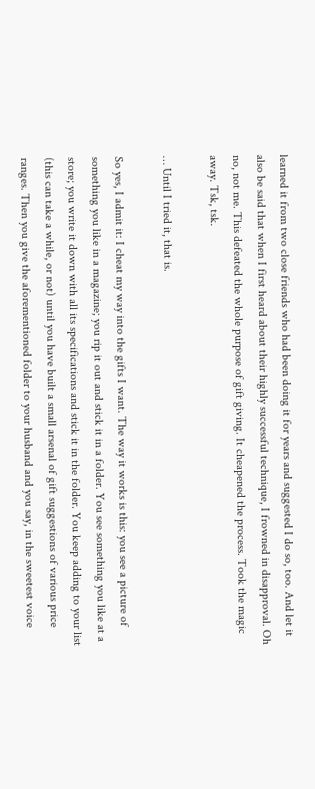learned it from two close friends who had been doing it for years and suggested I do so, too. And let it also be said that when I first heard about their highly successful technique, I frowned in disapproval. Oh no, not me. This defeated the whole purpose of gift giving. It cheapened the process. Took the magic away. Tsk, tsk.

… Until I tried it, that is.

So yes, I admit it: I cheat my way into the gifts I want. The way it works is this: you see a picture of something you like in a magazine; you rip it out and stick it in a folder. You see something you like at a store; you write it down with all its specifications and stick it in the folder. You keep adding to your list (this can take a while, or not) until you have built a small arsenal of gift suggestions of various price ranges. Then you give the aforementioned folder to your husband and you say, in the sweetest voice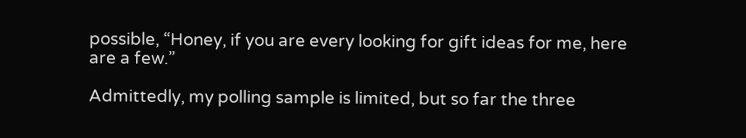possible, “Honey, if you are every looking for gift ideas for me, here are a few.”

Admittedly, my polling sample is limited, but so far the three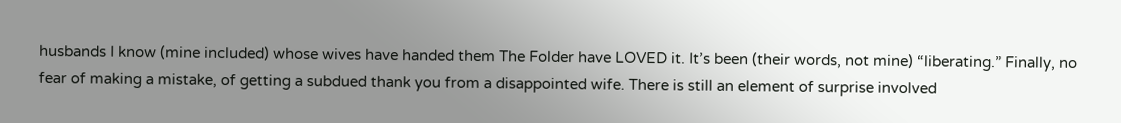husbands I know (mine included) whose wives have handed them The Folder have LOVED it. It’s been (their words, not mine) “liberating.” Finally, no fear of making a mistake, of getting a subdued thank you from a disappointed wife. There is still an element of surprise involved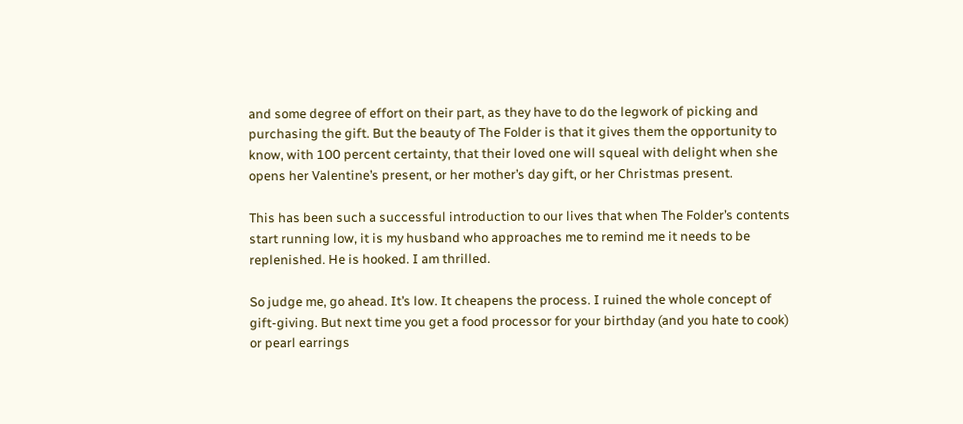and some degree of effort on their part, as they have to do the legwork of picking and purchasing the gift. But the beauty of The Folder is that it gives them the opportunity to know, with 100 percent certainty, that their loved one will squeal with delight when she opens her Valentine’s present, or her mother’s day gift, or her Christmas present.

This has been such a successful introduction to our lives that when The Folder’s contents start running low, it is my husband who approaches me to remind me it needs to be replenished. He is hooked. I am thrilled.

So judge me, go ahead. It’s low. It cheapens the process. I ruined the whole concept of gift-giving. But next time you get a food processor for your birthday (and you hate to cook) or pearl earrings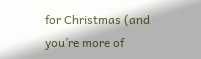for Christmas (and you’re more of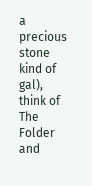a precious stone kind of gal), think of The Folder and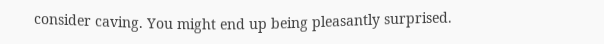consider caving. You might end up being pleasantly surprised.